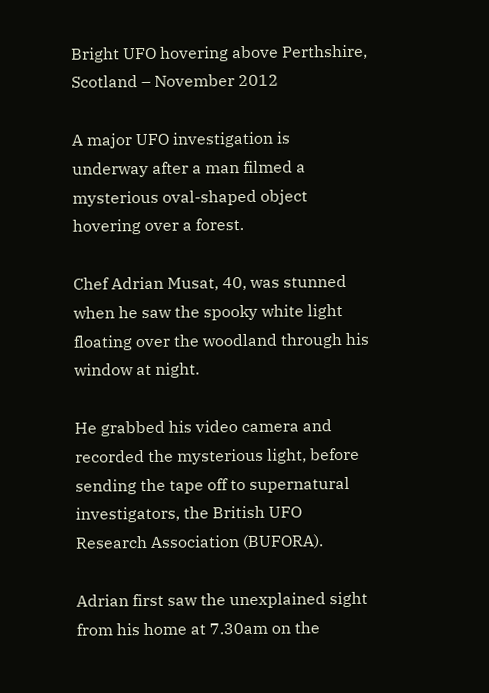Bright UFO hovering above Perthshire, Scotland – November 2012

A major UFO investigation is underway after a man filmed a mysterious oval-shaped object hovering over a forest.

Chef Adrian Musat, 40, was stunned when he saw the spooky white light floating over the woodland through his window at night.

He grabbed his video camera and recorded the mysterious light, before sending the tape off to supernatural investigators, the British UFO Research Association (BUFORA).

Adrian first saw the unexplained sight from his home at 7.30am on the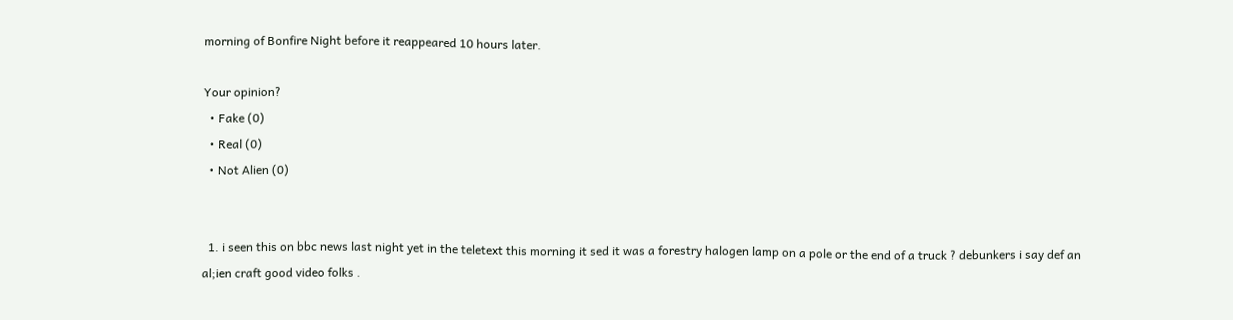morning of Bonfire Night before it reappeared 10 hours later.

Your opinion?
  • Fake (0)
  • Real (0)
  • Not Alien (0)


  1. i seen this on bbc news last night yet in the teletext this morning it sed it was a forestry halogen lamp on a pole or the end of a truck ? debunkers i say def an al;ien craft good video folks .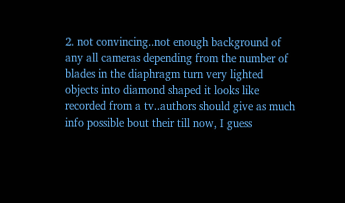2. not convincing..not enough background of any all cameras depending from the number of blades in the diaphragm turn very lighted objects into diamond shaped it looks like recorded from a tv..authors should give as much info possible bout their till now, I guess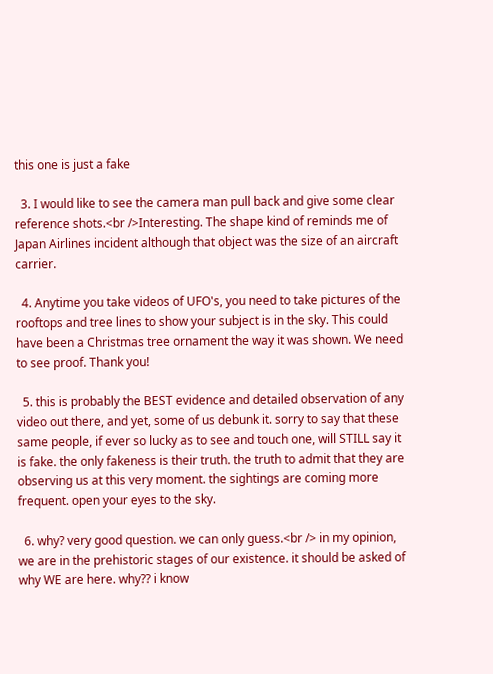this one is just a fake

  3. I would like to see the camera man pull back and give some clear reference shots.<br />Interesting. The shape kind of reminds me of Japan Airlines incident although that object was the size of an aircraft carrier.

  4. Anytime you take videos of UFO's, you need to take pictures of the rooftops and tree lines to show your subject is in the sky. This could have been a Christmas tree ornament the way it was shown. We need to see proof. Thank you!

  5. this is probably the BEST evidence and detailed observation of any video out there, and yet, some of us debunk it. sorry to say that these same people, if ever so lucky as to see and touch one, will STILL say it is fake. the only fakeness is their truth. the truth to admit that they are observing us at this very moment. the sightings are coming more frequent. open your eyes to the sky.

  6. why? very good question. we can only guess.<br /> in my opinion, we are in the prehistoric stages of our existence. it should be asked of why WE are here. why?? i know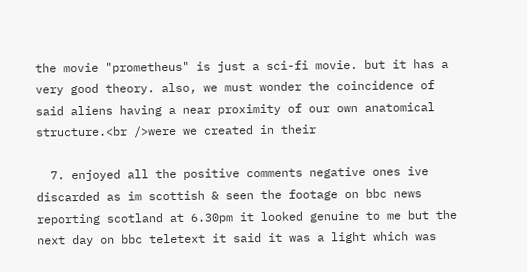the movie "prometheus" is just a sci-fi movie. but it has a very good theory. also, we must wonder the coincidence of said aliens having a near proximity of our own anatomical structure.<br />were we created in their

  7. enjoyed all the positive comments negative ones ive discarded as im scottish & seen the footage on bbc news reporting scotland at 6.30pm it looked genuine to me but the next day on bbc teletext it said it was a light which was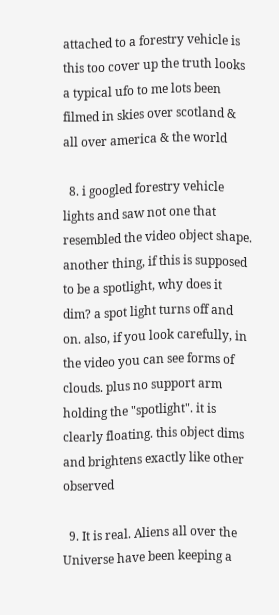attached to a forestry vehicle is this too cover up the truth looks a typical ufo to me lots been filmed in skies over scotland & all over america & the world

  8. i googled forestry vehicle lights and saw not one that resembled the video object shape. another thing, if this is supposed to be a spotlight, why does it dim? a spot light turns off and on. also, if you look carefully, in the video you can see forms of clouds. plus no support arm holding the "spotlight". it is clearly floating. this object dims and brightens exactly like other observed

  9. It is real. Aliens all over the Universe have been keeping a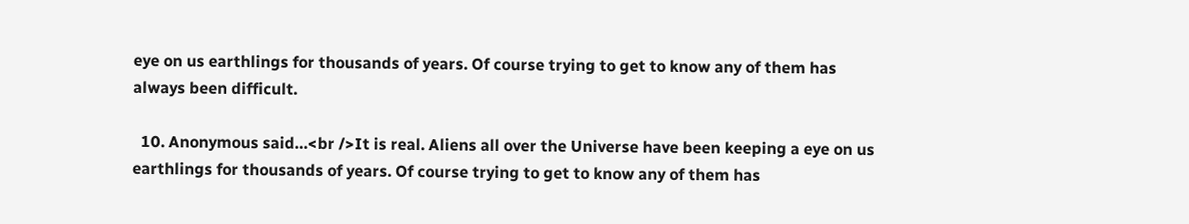eye on us earthlings for thousands of years. Of course trying to get to know any of them has always been difficult.

  10. Anonymous said…<br />It is real. Aliens all over the Universe have been keeping a eye on us earthlings for thousands of years. Of course trying to get to know any of them has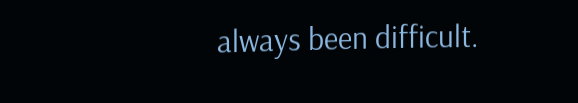always been difficult.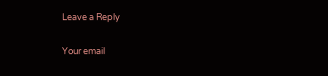Leave a Reply

Your email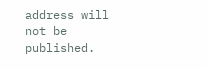address will not be published.